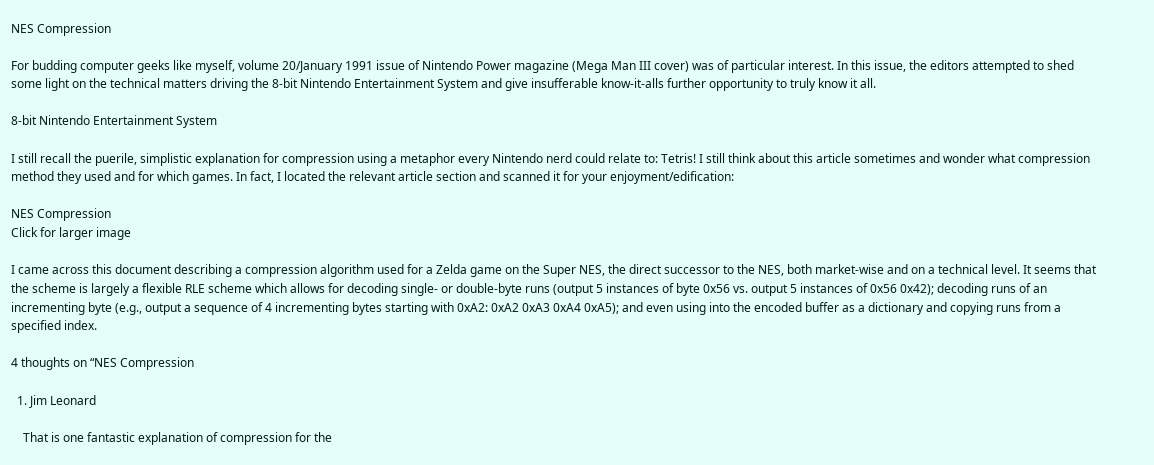NES Compression

For budding computer geeks like myself, volume 20/January 1991 issue of Nintendo Power magazine (Mega Man III cover) was of particular interest. In this issue, the editors attempted to shed some light on the technical matters driving the 8-bit Nintendo Entertainment System and give insufferable know-it-alls further opportunity to truly know it all.

8-bit Nintendo Entertainment System

I still recall the puerile, simplistic explanation for compression using a metaphor every Nintendo nerd could relate to: Tetris! I still think about this article sometimes and wonder what compression method they used and for which games. In fact, I located the relevant article section and scanned it for your enjoyment/edification:

NES Compression
Click for larger image

I came across this document describing a compression algorithm used for a Zelda game on the Super NES, the direct successor to the NES, both market-wise and on a technical level. It seems that the scheme is largely a flexible RLE scheme which allows for decoding single- or double-byte runs (output 5 instances of byte 0x56 vs. output 5 instances of 0x56 0x42); decoding runs of an incrementing byte (e.g., output a sequence of 4 incrementing bytes starting with 0xA2: 0xA2 0xA3 0xA4 0xA5); and even using into the encoded buffer as a dictionary and copying runs from a specified index.

4 thoughts on “NES Compression

  1. Jim Leonard

    That is one fantastic explanation of compression for the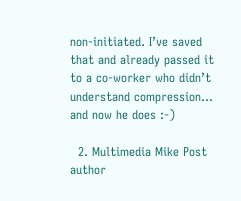non-initiated. I’ve saved that and already passed it to a co-worker who didn’t understand compression… and now he does :-)

  2. Multimedia Mike Post author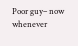Poor guy– now whenever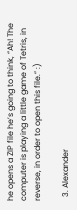he opens a ZIP file he’s going to think, “Ah! The computer is playing a little game of Tetris, in reverse, in order to open this file.” :)

  3. Alexander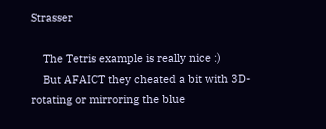Strasser

    The Tetris example is really nice :)
    But AFAICT they cheated a bit with 3D-rotating or mirroring the blue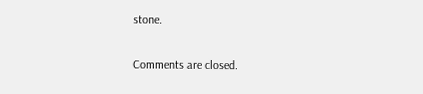stone.

Comments are closed.